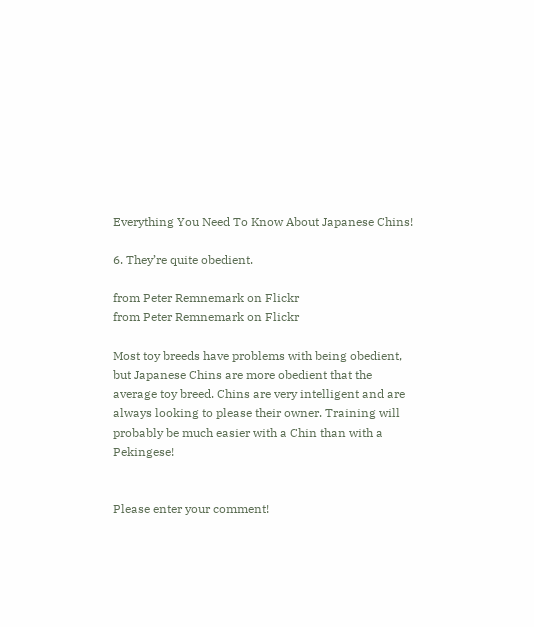Everything You Need To Know About Japanese Chins!

6. They’re quite obedient.

from Peter Remnemark on Flickr
from Peter Remnemark on Flickr

Most toy breeds have problems with being obedient, but Japanese Chins are more obedient that the average toy breed. Chins are very intelligent and are always looking to please their owner. Training will probably be much easier with a Chin than with a Pekingese!


Please enter your comment!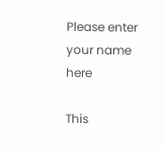Please enter your name here

This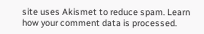site uses Akismet to reduce spam. Learn how your comment data is processed.